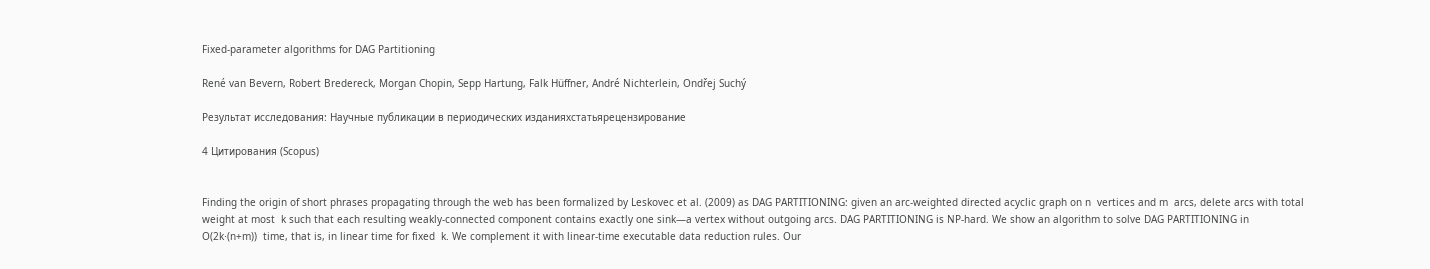Fixed-parameter algorithms for DAG Partitioning

René van Bevern, Robert Bredereck, Morgan Chopin, Sepp Hartung, Falk Hüffner, André Nichterlein, Ondřej Suchý

Результат исследования: Научные публикации в периодических изданияхстатьярецензирование

4 Цитирования (Scopus)


Finding the origin of short phrases propagating through the web has been formalized by Leskovec et al. (2009) as DAG PARTITIONING: given an arc-weighted directed acyclic graph on n  vertices and m  arcs, delete arcs with total weight at most  k such that each resulting weakly-connected component contains exactly one sink—a vertex without outgoing arcs. DAG PARTITIONING is NP-hard. We show an algorithm to solve DAG PARTITIONING in O(2k⋅(n+m))  time, that is, in linear time for fixed  k. We complement it with linear-time executable data reduction rules. Our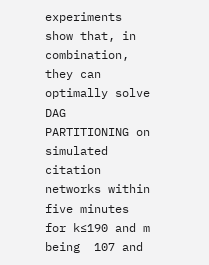experiments show that, in combination, they can optimally solve DAG PARTITIONING on simulated citation networks within five minutes for k≤190 and m being  107 and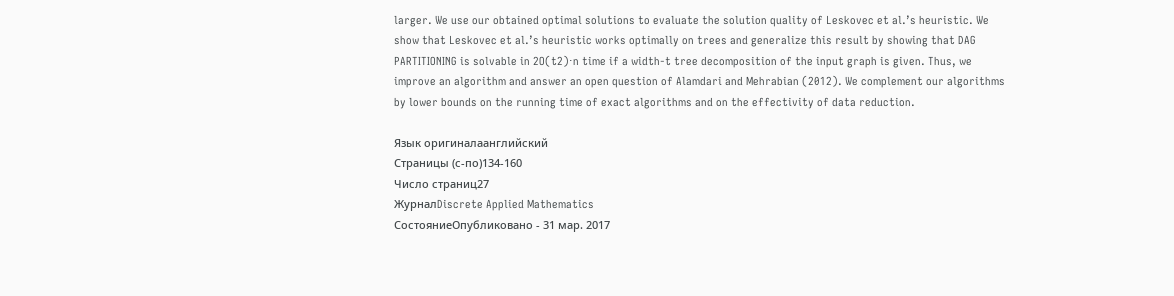larger. We use our obtained optimal solutions to evaluate the solution quality of Leskovec et al.’s heuristic. We show that Leskovec et al.’s heuristic works optimally on trees and generalize this result by showing that DAG PARTITIONING is solvable in 2O(t2)⋅n time if a width-t tree decomposition of the input graph is given. Thus, we improve an algorithm and answer an open question of Alamdari and Mehrabian (2012). We complement our algorithms by lower bounds on the running time of exact algorithms and on the effectivity of data reduction.

Язык оригиналаанглийский
Страницы (с-по)134-160
Число страниц27
ЖурналDiscrete Applied Mathematics
СостояниеОпубликовано - 31 мар. 2017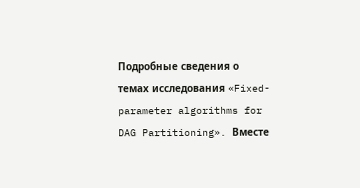Подробные сведения о темах исследования «Fixed-parameter algorithms for DAG Partitioning». Вместе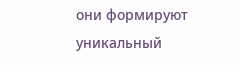они формируют уникальный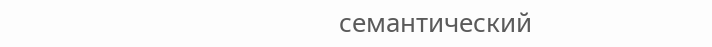семантический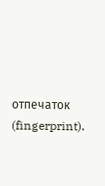отпечаток (fingerprint).